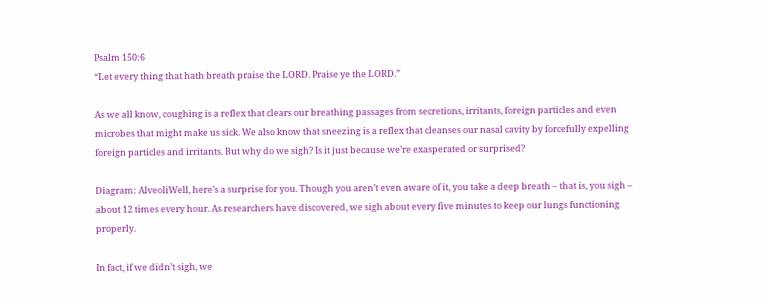Psalm 150:6
“Let every thing that hath breath praise the LORD. Praise ye the LORD.”

As we all know, coughing is a reflex that clears our breathing passages from secretions, irritants, foreign particles and even microbes that might make us sick. We also know that sneezing is a reflex that cleanses our nasal cavity by forcefully expelling foreign particles and irritants. But why do we sigh? Is it just because we’re exasperated or surprised?

Diagram: AlveoliWell, here’s a surprise for you. Though you aren’t even aware of it, you take a deep breath – that is, you sigh – about 12 times every hour. As researchers have discovered, we sigh about every five minutes to keep our lungs functioning properly.

In fact, if we didn’t sigh, we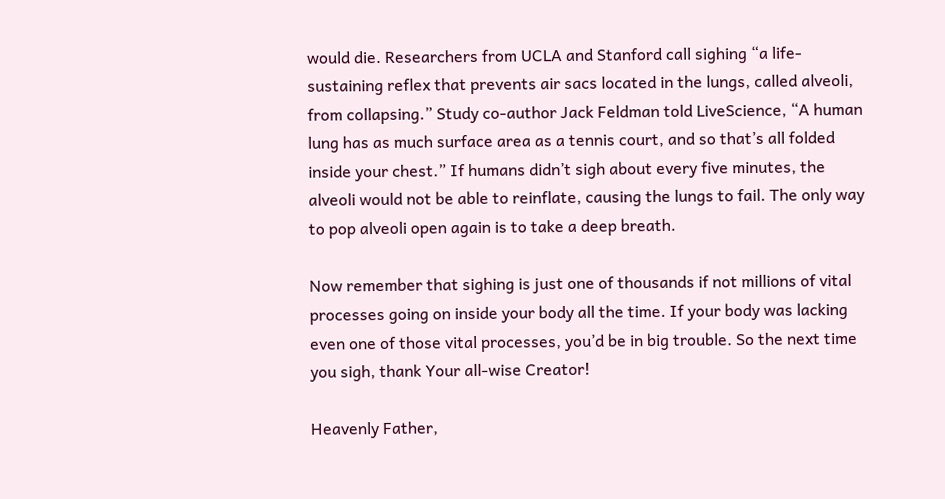would die. Researchers from UCLA and Stanford call sighing “a life-sustaining reflex that prevents air sacs located in the lungs, called alveoli, from collapsing.” Study co-author Jack Feldman told LiveScience, “A human lung has as much surface area as a tennis court, and so that’s all folded inside your chest.” If humans didn’t sigh about every five minutes, the alveoli would not be able to reinflate, causing the lungs to fail. The only way to pop alveoli open again is to take a deep breath.

Now remember that sighing is just one of thousands if not millions of vital processes going on inside your body all the time. If your body was lacking even one of those vital processes, you’d be in big trouble. So the next time you sigh, thank Your all-wise Creator!

Heavenly Father,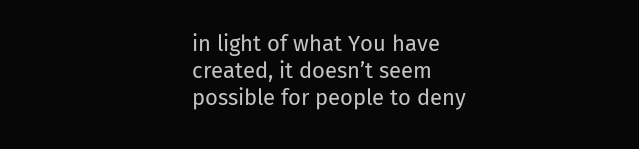in light of what You have created, it doesn’t seem possible for people to deny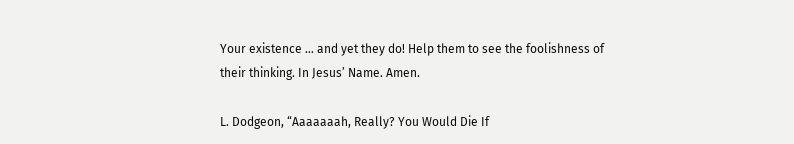Your existence … and yet they do! Help them to see the foolishness of their thinking. In Jesus’ Name. Amen.

L. Dodgeon, “Aaaaaaah, Really? You Would Die If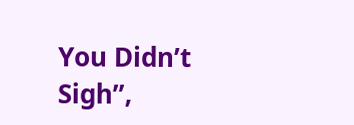You Didn’t Sigh”,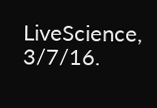LiveScience, 3/7/16.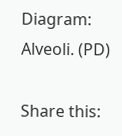Diagram: Alveoli. (PD)

Share this: